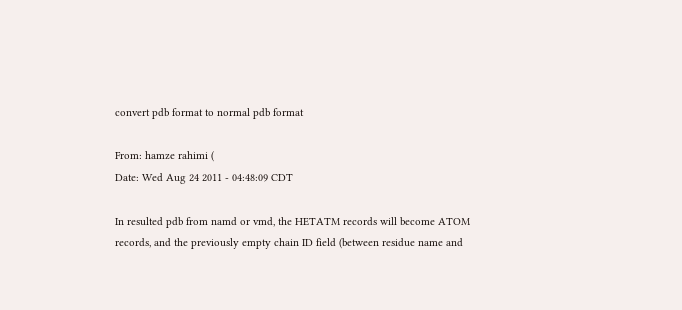convert pdb format to normal pdb format

From: hamze rahimi (
Date: Wed Aug 24 2011 - 04:48:09 CDT

In resulted pdb from namd or vmd, the HETATM records will become ATOM
records, and the previously empty chain ID field (between residue name and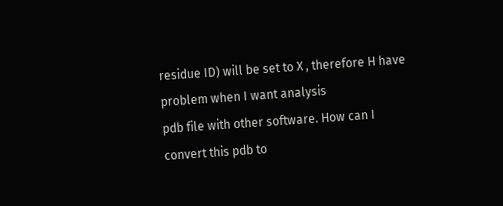residue ID) will be set to X , therefore H have problem when I want analysis
pdb file with other software. How can I convert this pdb to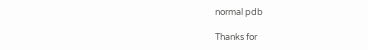normal pdb

Thanks for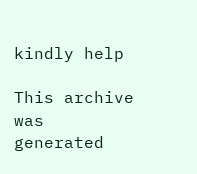kindly help

This archive was generated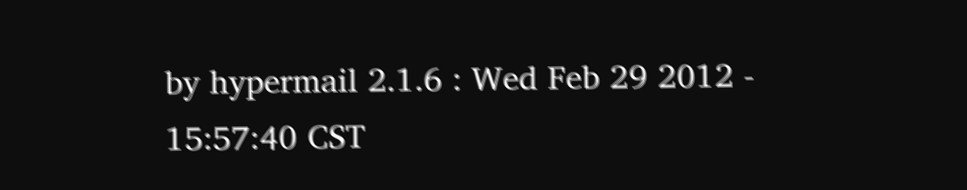by hypermail 2.1.6 : Wed Feb 29 2012 - 15:57:40 CST